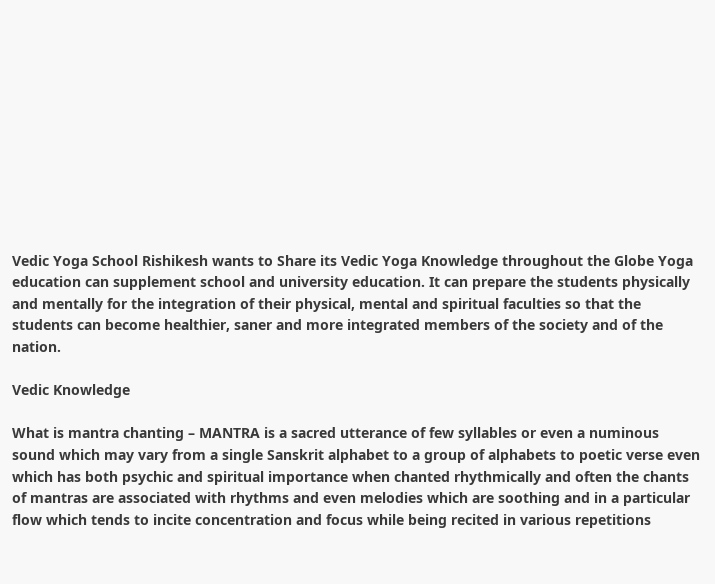Vedic Yoga School Rishikesh wants to Share its Vedic Yoga Knowledge throughout the Globe Yoga education can supplement school and university education. It can prepare the students physically and mentally for the integration of their physical, mental and spiritual faculties so that the students can become healthier, saner and more integrated members of the society and of the nation.

Vedic Knowledge

What is mantra chanting – MANTRA is a sacred utterance of few syllables or even a numinous sound which may vary from a single Sanskrit alphabet to a group of alphabets to poetic verse even which has both psychic and spiritual importance when chanted rhythmically and often the chants of mantras are associated with rhythms and even melodies which are soothing and in a particular flow which tends to incite concentration and focus while being recited in various repetitions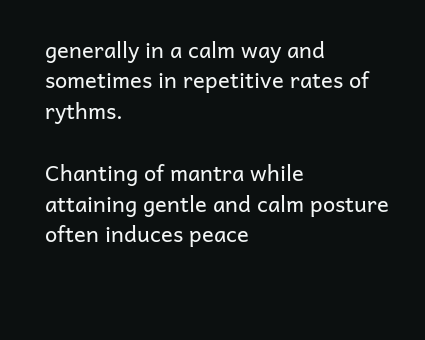generally in a calm way and sometimes in repetitive rates of rythms.

Chanting of mantra while attaining gentle and calm posture often induces peace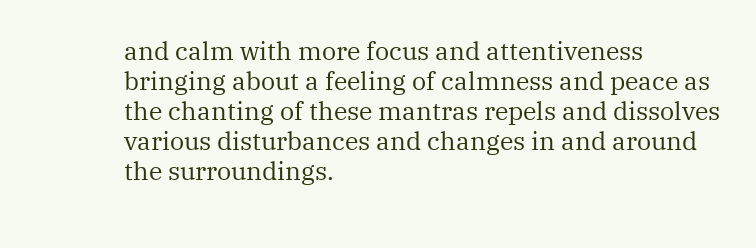and calm with more focus and attentiveness bringing about a feeling of calmness and peace as the chanting of these mantras repels and dissolves various disturbances and changes in and around the surroundings.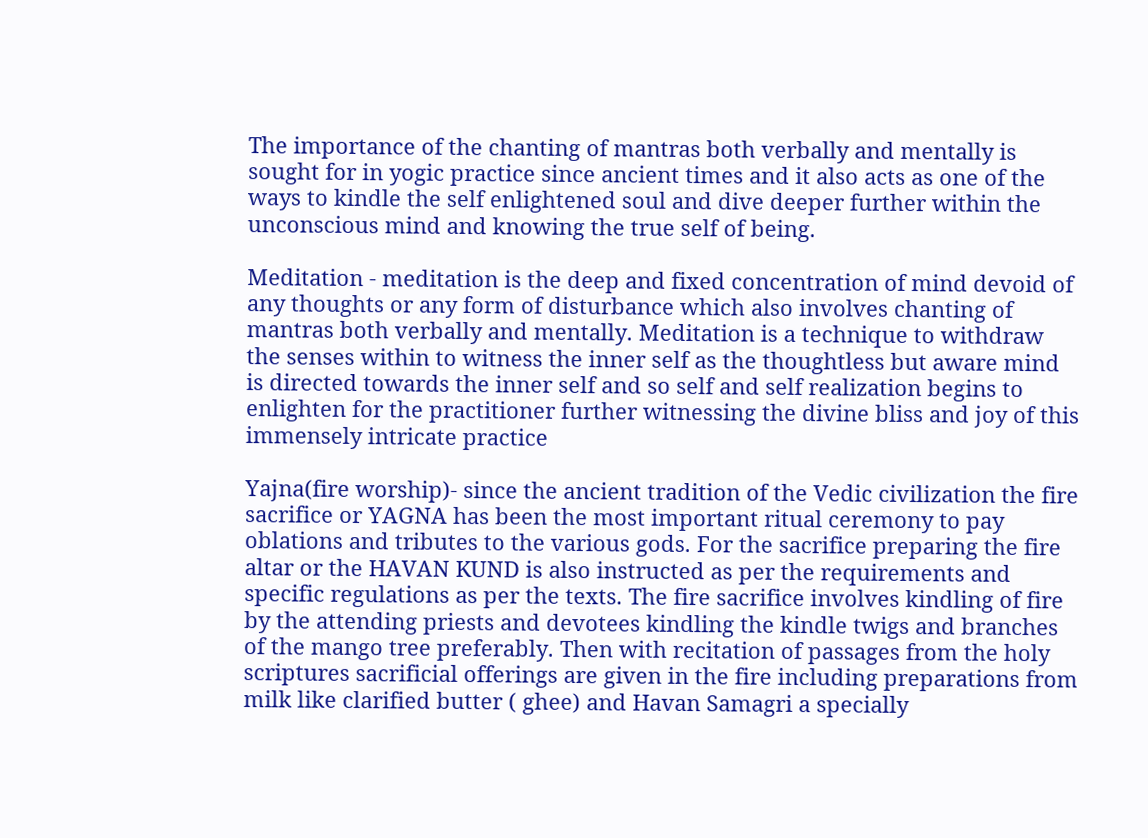The importance of the chanting of mantras both verbally and mentally is sought for in yogic practice since ancient times and it also acts as one of the ways to kindle the self enlightened soul and dive deeper further within the unconscious mind and knowing the true self of being.

Meditation - meditation is the deep and fixed concentration of mind devoid of any thoughts or any form of disturbance which also involves chanting of mantras both verbally and mentally. Meditation is a technique to withdraw the senses within to witness the inner self as the thoughtless but aware mind is directed towards the inner self and so self and self realization begins to enlighten for the practitioner further witnessing the divine bliss and joy of this immensely intricate practice

Yajna(fire worship)- since the ancient tradition of the Vedic civilization the fire sacrifice or YAGNA has been the most important ritual ceremony to pay oblations and tributes to the various gods. For the sacrifice preparing the fire altar or the HAVAN KUND is also instructed as per the requirements and specific regulations as per the texts. The fire sacrifice involves kindling of fire by the attending priests and devotees kindling the kindle twigs and branches of the mango tree preferably. Then with recitation of passages from the holy scriptures sacrificial offerings are given in the fire including preparations from milk like clarified butter ( ghee) and Havan Samagri a specially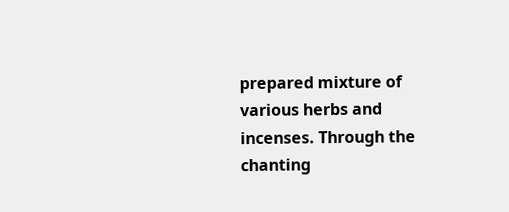prepared mixture of various herbs and incenses. Through the chanting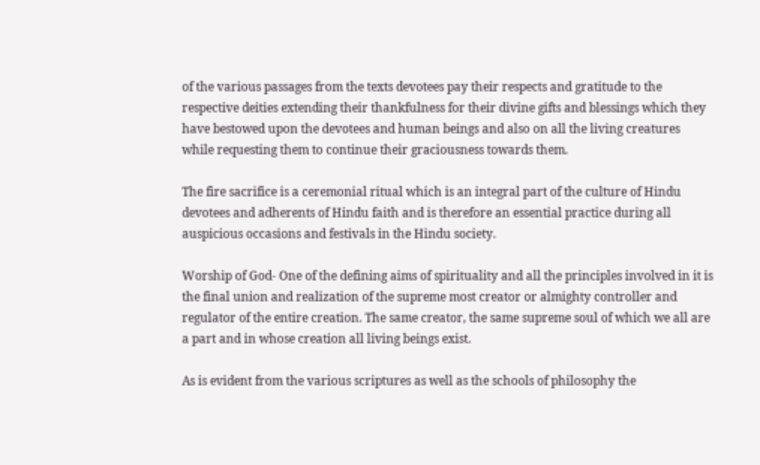of the various passages from the texts devotees pay their respects and gratitude to the respective deities extending their thankfulness for their divine gifts and blessings which they have bestowed upon the devotees and human beings and also on all the living creatures while requesting them to continue their graciousness towards them.

The fire sacrifice is a ceremonial ritual which is an integral part of the culture of Hindu devotees and adherents of Hindu faith and is therefore an essential practice during all auspicious occasions and festivals in the Hindu society.

Worship of God- One of the defining aims of spirituality and all the principles involved in it is the final union and realization of the supreme most creator or almighty controller and regulator of the entire creation. The same creator, the same supreme soul of which we all are a part and in whose creation all living beings exist.

As is evident from the various scriptures as well as the schools of philosophy the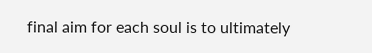final aim for each soul is to ultimately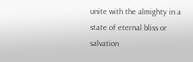unite with the almighty in a state of eternal bliss or salvation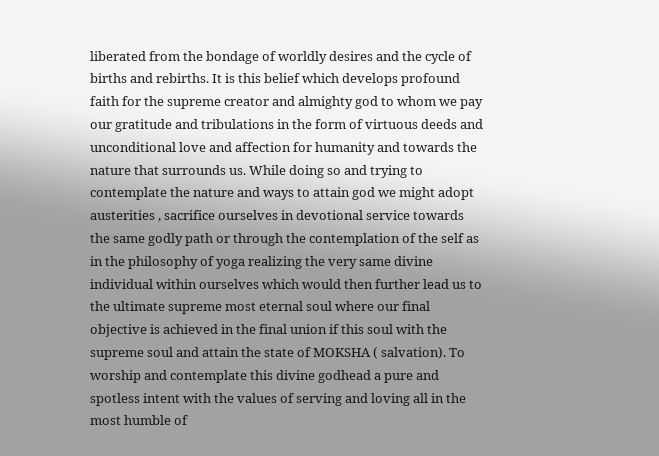liberated from the bondage of worldly desires and the cycle of births and rebirths. It is this belief which develops profound faith for the supreme creator and almighty god to whom we pay our gratitude and tribulations in the form of virtuous deeds and unconditional love and affection for humanity and towards the nature that surrounds us. While doing so and trying to contemplate the nature and ways to attain god we might adopt austerities , sacrifice ourselves in devotional service towards the same godly path or through the contemplation of the self as in the philosophy of yoga realizing the very same divine individual within ourselves which would then further lead us to the ultimate supreme most eternal soul where our final objective is achieved in the final union if this soul with the supreme soul and attain the state of MOKSHA ( salvation). To worship and contemplate this divine godhead a pure and spotless intent with the values of serving and loving all in the most humble of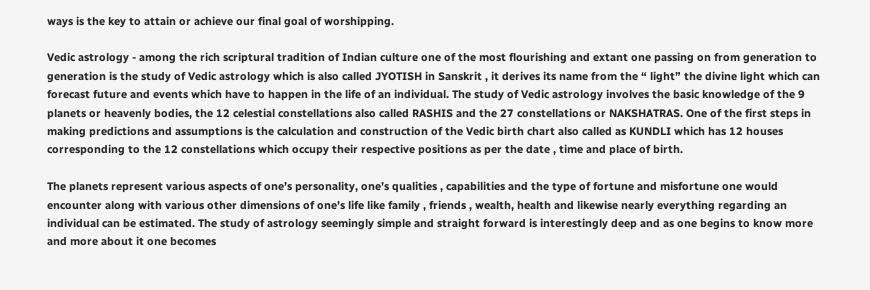ways is the key to attain or achieve our final goal of worshipping.

Vedic astrology - among the rich scriptural tradition of Indian culture one of the most flourishing and extant one passing on from generation to generation is the study of Vedic astrology which is also called JYOTISH in Sanskrit , it derives its name from the “ light” the divine light which can forecast future and events which have to happen in the life of an individual. The study of Vedic astrology involves the basic knowledge of the 9 planets or heavenly bodies, the 12 celestial constellations also called RASHIS and the 27 constellations or NAKSHATRAS. One of the first steps in making predictions and assumptions is the calculation and construction of the Vedic birth chart also called as KUNDLI which has 12 houses corresponding to the 12 constellations which occupy their respective positions as per the date , time and place of birth.

The planets represent various aspects of one’s personality, one’s qualities , capabilities and the type of fortune and misfortune one would encounter along with various other dimensions of one’s life like family , friends , wealth, health and likewise nearly everything regarding an individual can be estimated. The study of astrology seemingly simple and straight forward is interestingly deep and as one begins to know more and more about it one becomes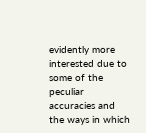evidently more interested due to some of the peculiar accuracies and the ways in which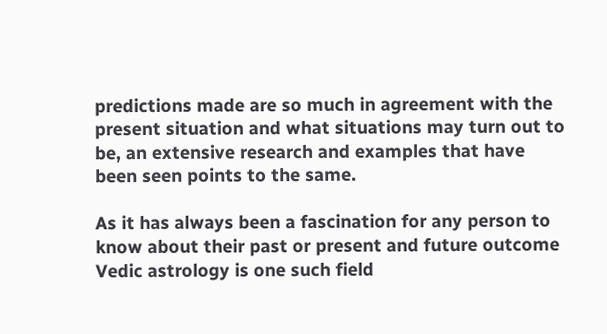predictions made are so much in agreement with the present situation and what situations may turn out to be, an extensive research and examples that have been seen points to the same.

As it has always been a fascination for any person to know about their past or present and future outcome Vedic astrology is one such field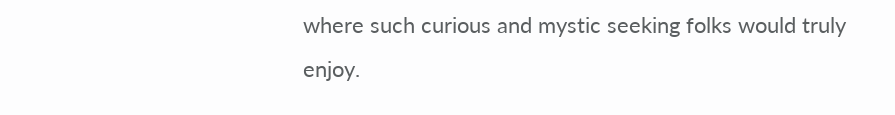where such curious and mystic seeking folks would truly enjoy.